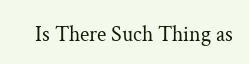Is There Such Thing as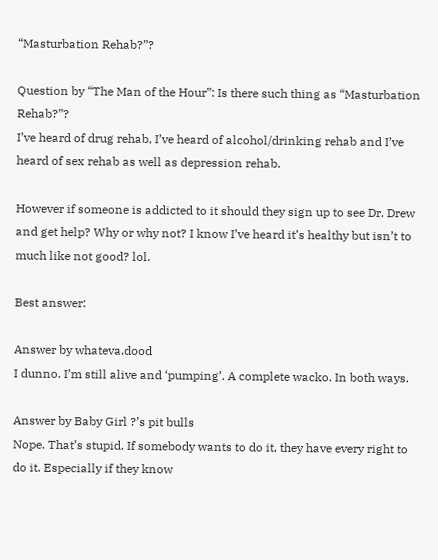“Masturbation Rehab?”?

Question by “The Man of the Hour”: Is there such thing as “Masturbation Rehab?”?
I’ve heard of drug rehab, I’ve heard of alcohol/drinking rehab and I’ve heard of sex rehab as well as depression rehab.

However if someone is addicted to it should they sign up to see Dr. Drew and get help? Why or why not? I know I’ve heard it’s healthy but isn’t to much like not good? lol.

Best answer:

Answer by whateva.dood
I dunno. I’m still alive and ‘pumping’. A complete wacko. In both ways.

Answer by Baby Girl ?’s pit bulls
Nope. That’s stupid. If somebody wants to do it, they have every right to do it. Especially if they know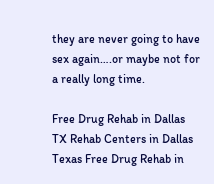they are never going to have sex again….or maybe not for a really long time.

Free Drug Rehab in Dallas TX Rehab Centers in Dallas Texas Free Drug Rehab in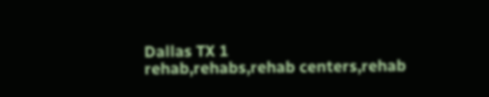Dallas TX 1
rehab,rehabs,rehab centers,rehab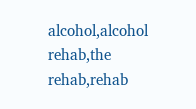alcohol,alcohol rehab,the rehab,rehab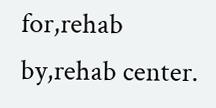for,rehab by,rehab center.